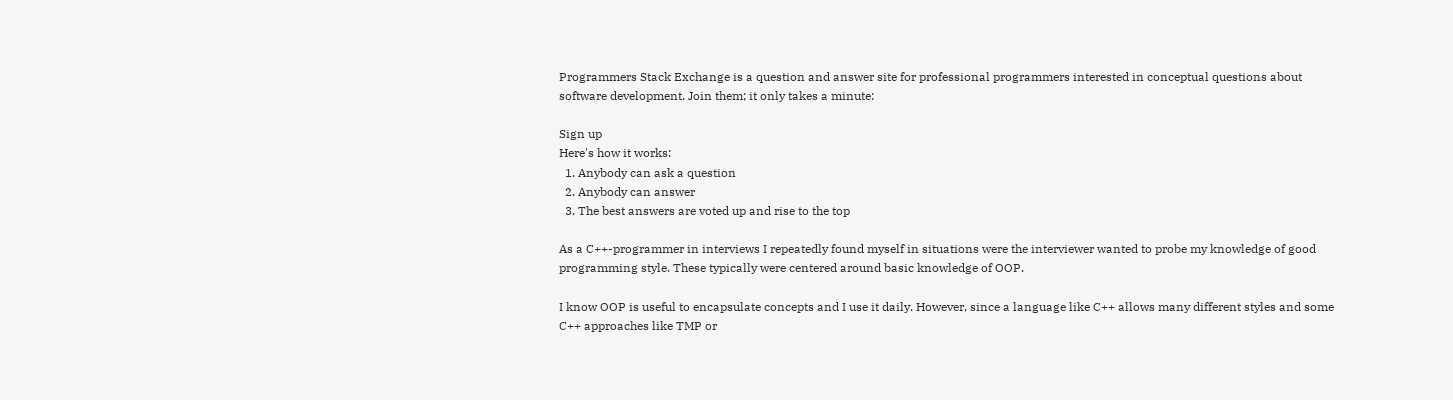Programmers Stack Exchange is a question and answer site for professional programmers interested in conceptual questions about software development. Join them; it only takes a minute:

Sign up
Here's how it works:
  1. Anybody can ask a question
  2. Anybody can answer
  3. The best answers are voted up and rise to the top

As a C++-programmer in interviews I repeatedly found myself in situations were the interviewer wanted to probe my knowledge of good programming style. These typically were centered around basic knowledge of OOP.

I know OOP is useful to encapsulate concepts and I use it daily. However, since a language like C++ allows many different styles and some C++ approaches like TMP or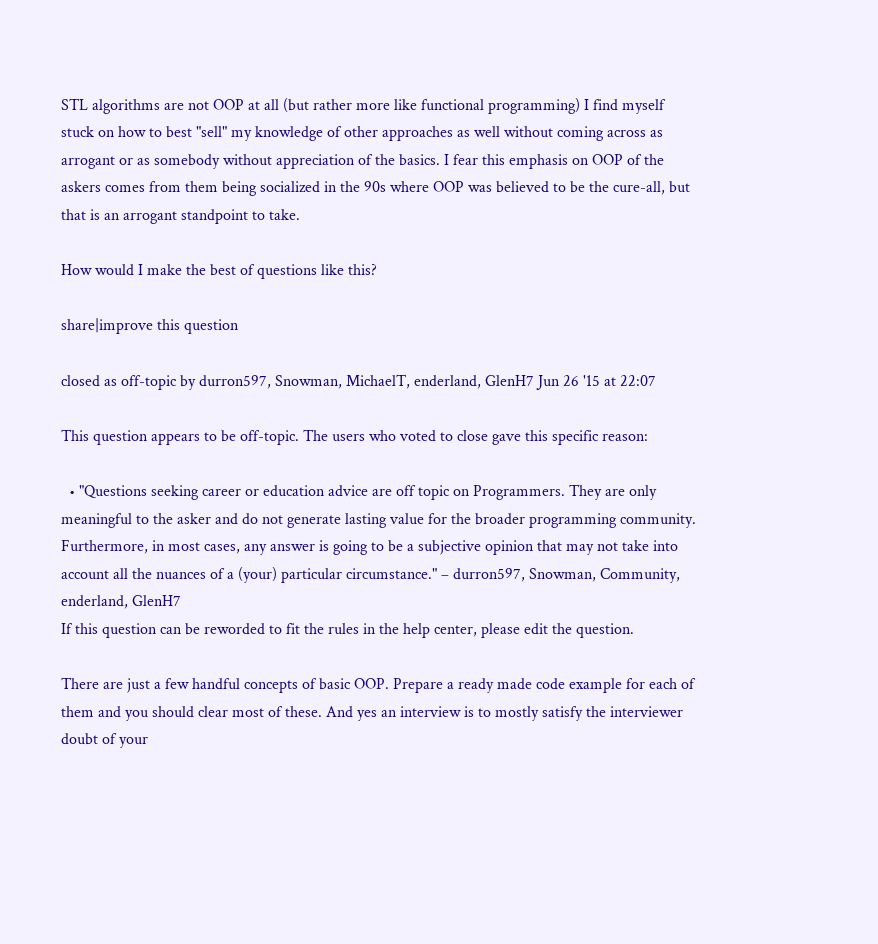STL algorithms are not OOP at all (but rather more like functional programming) I find myself stuck on how to best "sell" my knowledge of other approaches as well without coming across as arrogant or as somebody without appreciation of the basics. I fear this emphasis on OOP of the askers comes from them being socialized in the 90s where OOP was believed to be the cure-all, but that is an arrogant standpoint to take.

How would I make the best of questions like this?

share|improve this question

closed as off-topic by durron597, Snowman, MichaelT, enderland, GlenH7 Jun 26 '15 at 22:07

This question appears to be off-topic. The users who voted to close gave this specific reason:

  • "Questions seeking career or education advice are off topic on Programmers. They are only meaningful to the asker and do not generate lasting value for the broader programming community. Furthermore, in most cases, any answer is going to be a subjective opinion that may not take into account all the nuances of a (your) particular circumstance." – durron597, Snowman, Community, enderland, GlenH7
If this question can be reworded to fit the rules in the help center, please edit the question.

There are just a few handful concepts of basic OOP. Prepare a ready made code example for each of them and you should clear most of these. And yes an interview is to mostly satisfy the interviewer doubt of your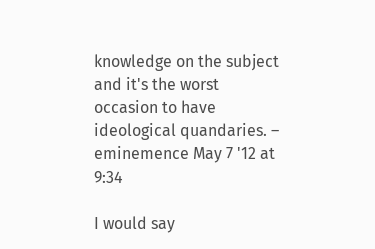knowledge on the subject and it's the worst occasion to have ideological quandaries. – eminemence May 7 '12 at 9:34

I would say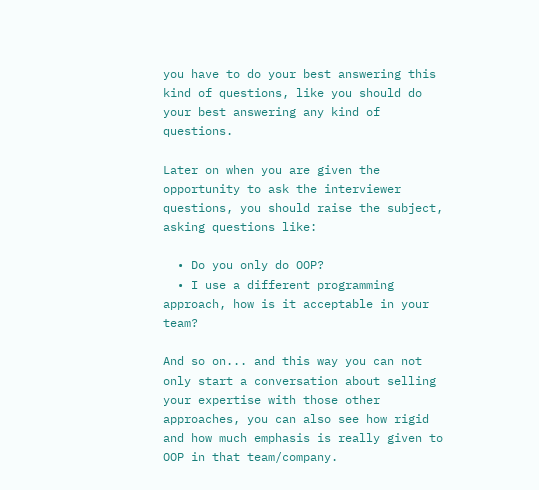you have to do your best answering this kind of questions, like you should do your best answering any kind of questions.

Later on when you are given the opportunity to ask the interviewer questions, you should raise the subject, asking questions like:

  • Do you only do OOP?
  • I use a different programming approach, how is it acceptable in your team?

And so on... and this way you can not only start a conversation about selling your expertise with those other approaches, you can also see how rigid and how much emphasis is really given to OOP in that team/company.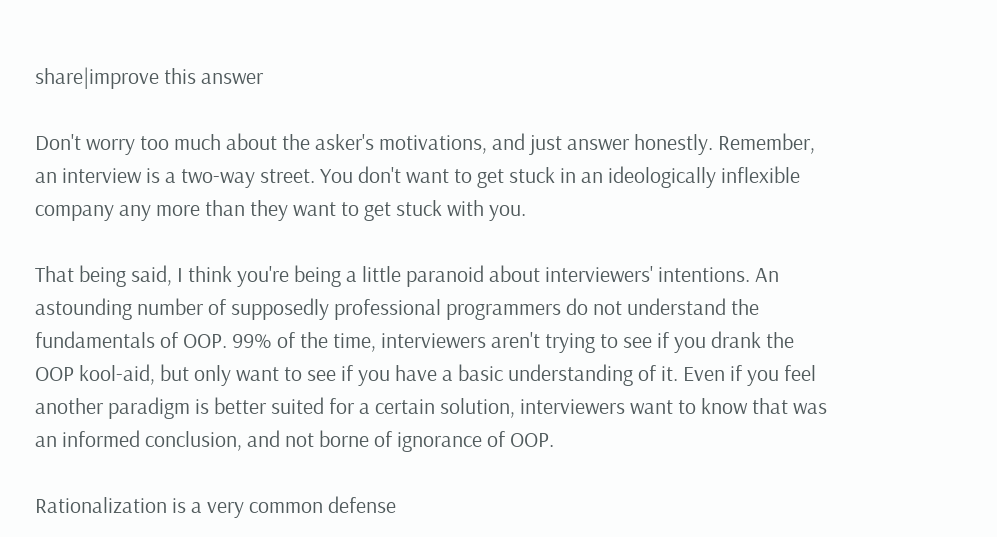share|improve this answer

Don't worry too much about the asker's motivations, and just answer honestly. Remember, an interview is a two-way street. You don't want to get stuck in an ideologically inflexible company any more than they want to get stuck with you.

That being said, I think you're being a little paranoid about interviewers' intentions. An astounding number of supposedly professional programmers do not understand the fundamentals of OOP. 99% of the time, interviewers aren't trying to see if you drank the OOP kool-aid, but only want to see if you have a basic understanding of it. Even if you feel another paradigm is better suited for a certain solution, interviewers want to know that was an informed conclusion, and not borne of ignorance of OOP.

Rationalization is a very common defense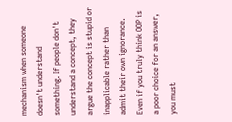mechanism when someone doesn't understand something. If people don't understand a concept, they argue the concept is stupid or inapplicable rather than admit their own ignorance. Even if you truly think OOP is a poor choice for an answer, you must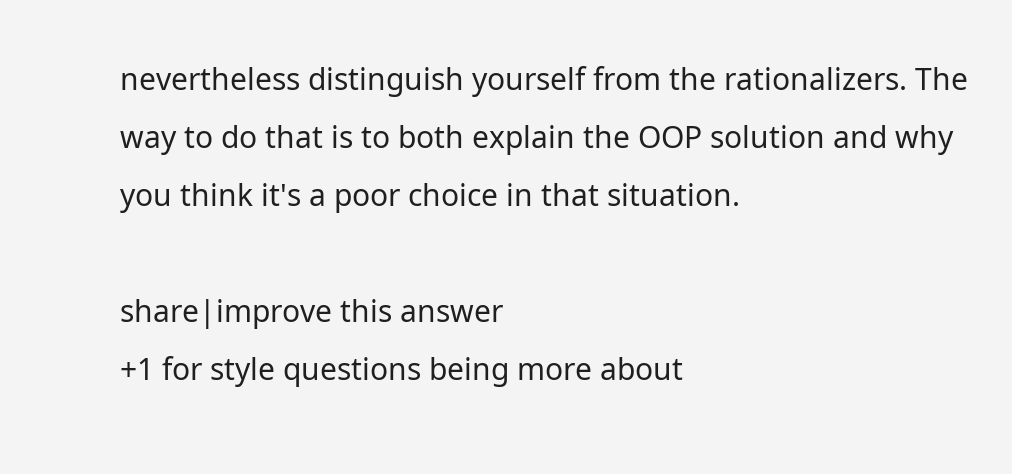nevertheless distinguish yourself from the rationalizers. The way to do that is to both explain the OOP solution and why you think it's a poor choice in that situation.

share|improve this answer
+1 for style questions being more about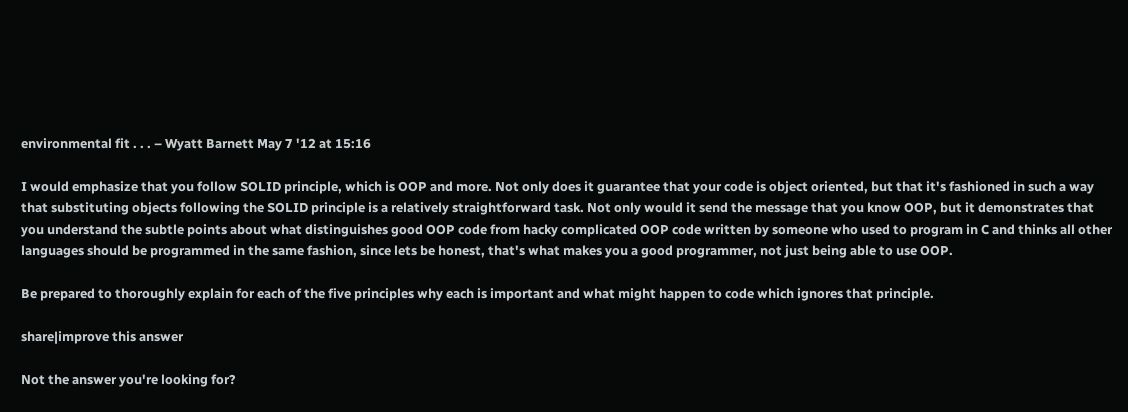environmental fit . . . – Wyatt Barnett May 7 '12 at 15:16

I would emphasize that you follow SOLID principle, which is OOP and more. Not only does it guarantee that your code is object oriented, but that it's fashioned in such a way that substituting objects following the SOLID principle is a relatively straightforward task. Not only would it send the message that you know OOP, but it demonstrates that you understand the subtle points about what distinguishes good OOP code from hacky complicated OOP code written by someone who used to program in C and thinks all other languages should be programmed in the same fashion, since lets be honest, that's what makes you a good programmer, not just being able to use OOP.

Be prepared to thoroughly explain for each of the five principles why each is important and what might happen to code which ignores that principle.

share|improve this answer

Not the answer you're looking for?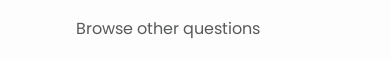Browse other questions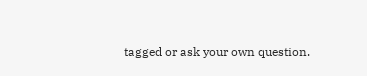tagged or ask your own question.